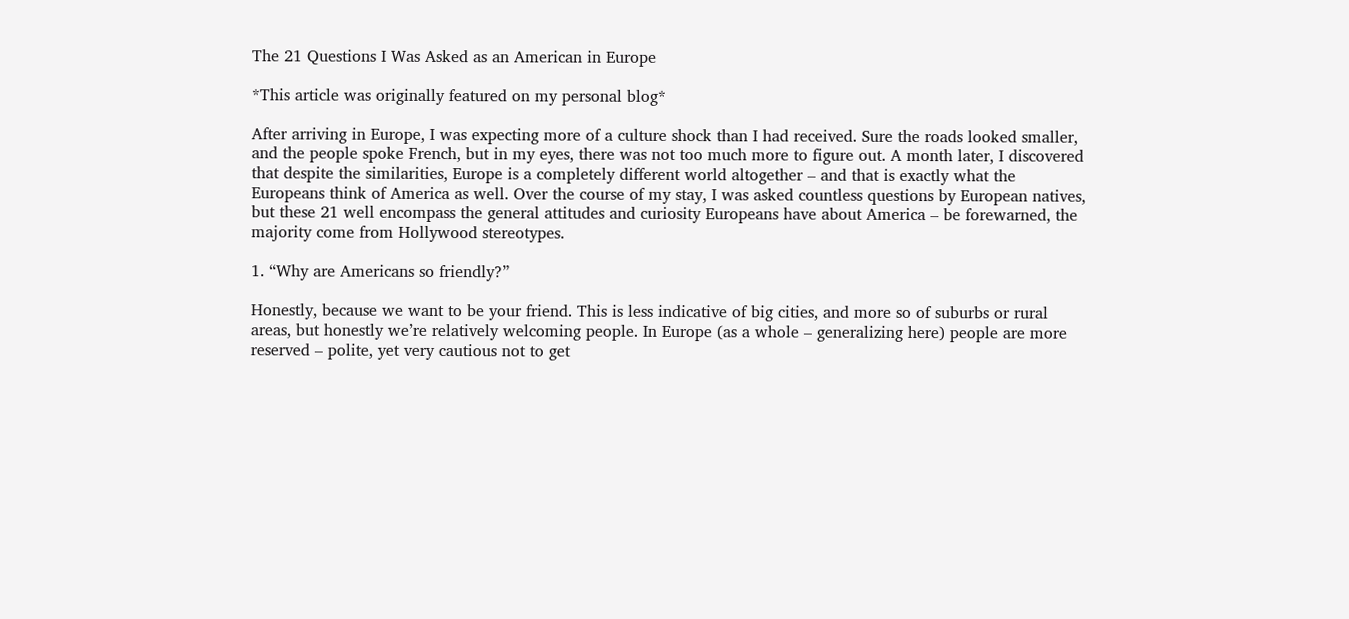The 21 Questions I Was Asked as an American in Europe

*This article was originally featured on my personal blog*

After arriving in Europe, I was expecting more of a culture shock than I had received. Sure the roads looked smaller, and the people spoke French, but in my eyes, there was not too much more to figure out. A month later, I discovered that despite the similarities, Europe is a completely different world altogether – and that is exactly what the Europeans think of America as well. Over the course of my stay, I was asked countless questions by European natives, but these 21 well encompass the general attitudes and curiosity Europeans have about America – be forewarned, the majority come from Hollywood stereotypes.

1. “Why are Americans so friendly?”

Honestly, because we want to be your friend. This is less indicative of big cities, and more so of suburbs or rural areas, but honestly we’re relatively welcoming people. In Europe (as a whole – generalizing here) people are more reserved – polite, yet very cautious not to get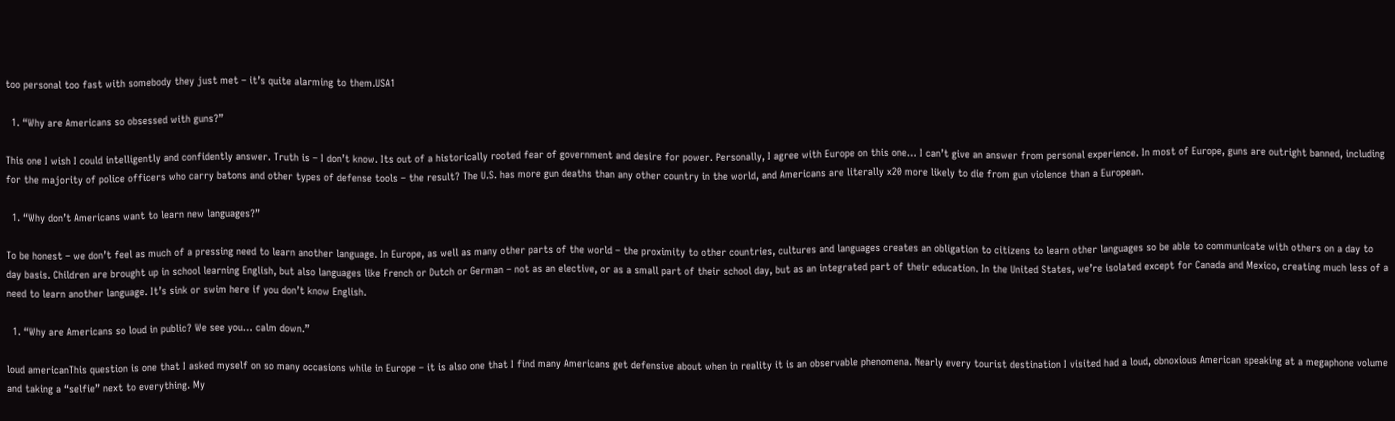too personal too fast with somebody they just met – it’s quite alarming to them.USA1

  1. “Why are Americans so obsessed with guns?”

This one I wish I could intelligently and confidently answer. Truth is – I don’t know. Its out of a historically rooted fear of government and desire for power. Personally, I agree with Europe on this one… I can’t give an answer from personal experience. In most of Europe, guns are outright banned, including for the majority of police officers who carry batons and other types of defense tools – the result? The U.S. has more gun deaths than any other country in the world, and Americans are literally x20 more likely to die from gun violence than a European.

  1. “Why don’t Americans want to learn new languages?”

To be honest – we don’t feel as much of a pressing need to learn another language. In Europe, as well as many other parts of the world – the proximity to other countries, cultures and languages creates an obligation to citizens to learn other languages so be able to communicate with others on a day to day basis. Children are brought up in school learning English, but also languages like French or Dutch or German – not as an elective, or as a small part of their school day, but as an integrated part of their education. In the United States, we’re isolated except for Canada and Mexico, creating much less of a need to learn another language. It’s sink or swim here if you don’t know English.

  1. “Why are Americans so loud in public? We see you… calm down.”

loud americanThis question is one that I asked myself on so many occasions while in Europe – it is also one that I find many Americans get defensive about when in reality it is an observable phenomena. Nearly every tourist destination I visited had a loud, obnoxious American speaking at a megaphone volume and taking a “selfie” next to everything. My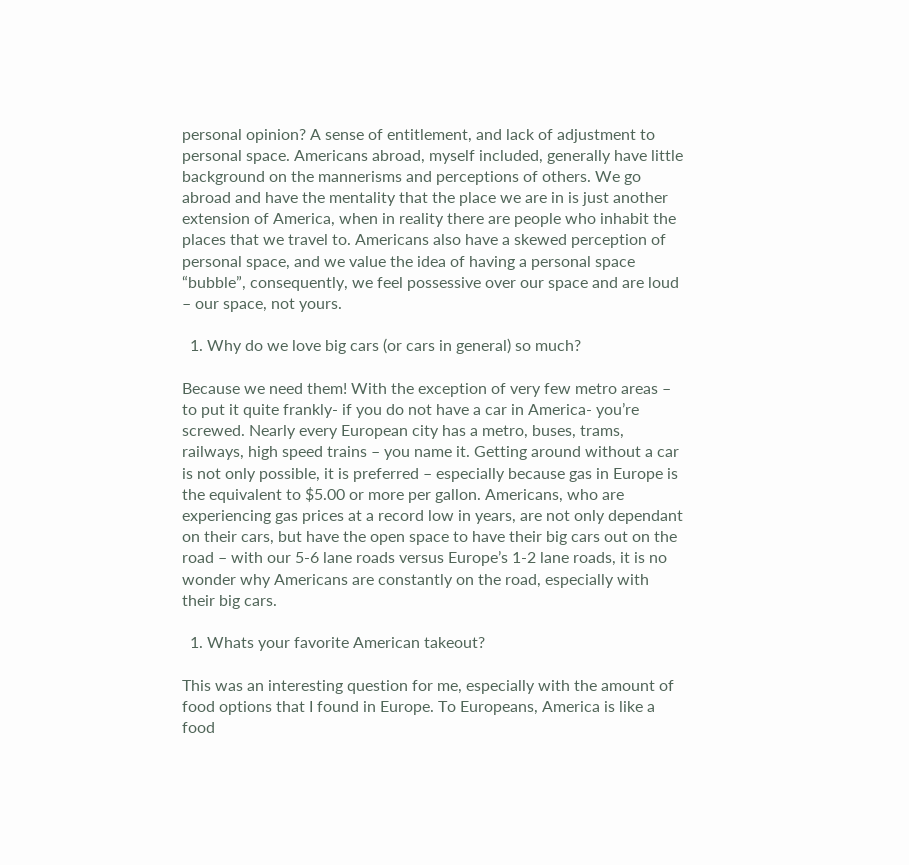personal opinion? A sense of entitlement, and lack of adjustment to personal space. Americans abroad, myself included, generally have little background on the mannerisms and perceptions of others. We go abroad and have the mentality that the place we are in is just another extension of America, when in reality there are people who inhabit the places that we travel to. Americans also have a skewed perception of personal space, and we value the idea of having a personal space “bubble”, consequently, we feel possessive over our space and are loud – our space, not yours.

  1. Why do we love big cars (or cars in general) so much?

Because we need them! With the exception of very few metro areas – to put it quite frankly- if you do not have a car in America- you’re screwed. Nearly every European city has a metro, buses, trams, railways, high speed trains – you name it. Getting around without a car is not only possible, it is preferred – especially because gas in Europe is the equivalent to $5.00 or more per gallon. Americans, who are experiencing gas prices at a record low in years, are not only dependant on their cars, but have the open space to have their big cars out on the road – with our 5-6 lane roads versus Europe’s 1-2 lane roads, it is no wonder why Americans are constantly on the road, especially with their big cars.

  1. Whats your favorite American takeout?

This was an interesting question for me, especially with the amount of food options that I found in Europe. To Europeans, America is like a food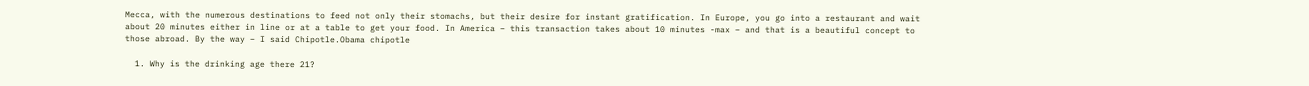Mecca, with the numerous destinations to feed not only their stomachs, but their desire for instant gratification. In Europe, you go into a restaurant and wait about 20 minutes either in line or at a table to get your food. In America – this transaction takes about 10 minutes -max – and that is a beautiful concept to those abroad. By the way – I said Chipotle.Obama chipotle

  1. Why is the drinking age there 21?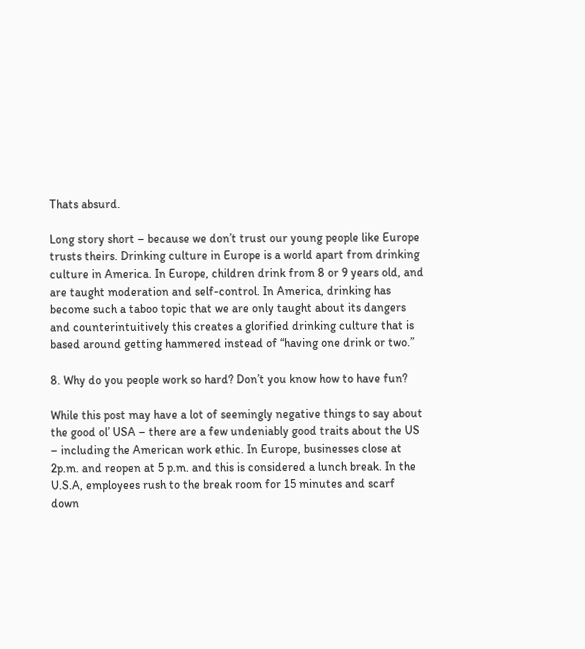Thats absurd.

Long story short – because we don’t trust our young people like Europe trusts theirs. Drinking culture in Europe is a world apart from drinking culture in America. In Europe, children drink from 8 or 9 years old, and are taught moderation and self-control. In America, drinking has become such a taboo topic that we are only taught about its dangers and counterintuitively this creates a glorified drinking culture that is based around getting hammered instead of “having one drink or two.”

8. Why do you people work so hard? Don’t you know how to have fun?

While this post may have a lot of seemingly negative things to say about the good ol’ USA – there are a few undeniably good traits about the US – including the American work ethic. In Europe, businesses close at 2p.m. and reopen at 5 p.m. and this is considered a lunch break. In the U.S.A, employees rush to the break room for 15 minutes and scarf down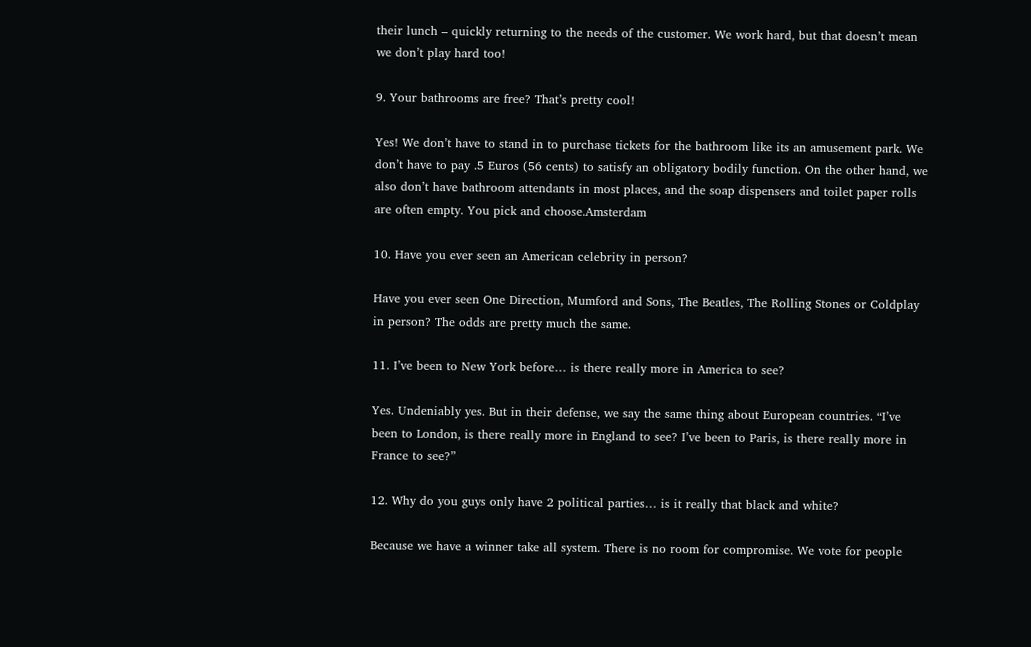their lunch – quickly returning to the needs of the customer. We work hard, but that doesn’t mean we don’t play hard too!

9. Your bathrooms are free? That’s pretty cool!

Yes! We don’t have to stand in to purchase tickets for the bathroom like its an amusement park. We don’t have to pay .5 Euros (56 cents) to satisfy an obligatory bodily function. On the other hand, we also don’t have bathroom attendants in most places, and the soap dispensers and toilet paper rolls are often empty. You pick and choose.Amsterdam

10. Have you ever seen an American celebrity in person?

Have you ever seen One Direction, Mumford and Sons, The Beatles, The Rolling Stones or Coldplay in person? The odds are pretty much the same.

11. I’ve been to New York before… is there really more in America to see?

Yes. Undeniably yes. But in their defense, we say the same thing about European countries. “I’ve been to London, is there really more in England to see? I’ve been to Paris, is there really more in France to see?”

12. Why do you guys only have 2 political parties… is it really that black and white?

Because we have a winner take all system. There is no room for compromise. We vote for people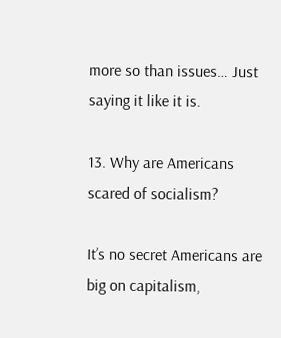more so than issues… Just saying it like it is.

13. Why are Americans scared of socialism?

It’s no secret Americans are big on capitalism,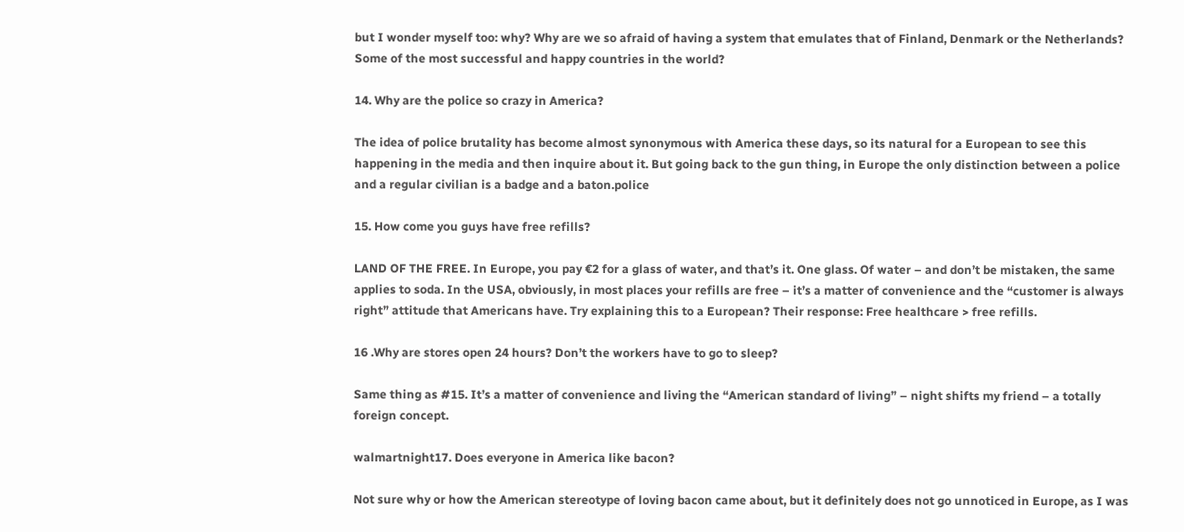but I wonder myself too: why? Why are we so afraid of having a system that emulates that of Finland, Denmark or the Netherlands? Some of the most successful and happy countries in the world?

14. Why are the police so crazy in America?

The idea of police brutality has become almost synonymous with America these days, so its natural for a European to see this happening in the media and then inquire about it. But going back to the gun thing, in Europe the only distinction between a police and a regular civilian is a badge and a baton.police

15. How come you guys have free refills?

LAND OF THE FREE. In Europe, you pay €2 for a glass of water, and that’s it. One glass. Of water – and don’t be mistaken, the same applies to soda. In the USA, obviously, in most places your refills are free – it’s a matter of convenience and the “customer is always right” attitude that Americans have. Try explaining this to a European? Their response: Free healthcare > free refills.

16 .Why are stores open 24 hours? Don’t the workers have to go to sleep?

Same thing as #15. It’s a matter of convenience and living the “American standard of living” – night shifts my friend – a totally foreign concept.

walmartnight17. Does everyone in America like bacon?

Not sure why or how the American stereotype of loving bacon came about, but it definitely does not go unnoticed in Europe, as I was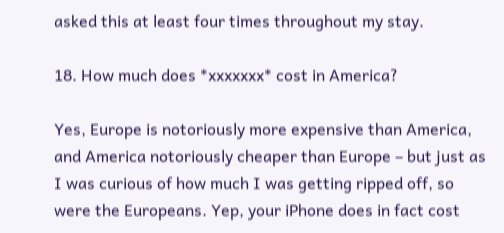asked this at least four times throughout my stay.

18. How much does *xxxxxxx* cost in America?

Yes, Europe is notoriously more expensive than America, and America notoriously cheaper than Europe – but just as I was curious of how much I was getting ripped off, so were the Europeans. Yep, your iPhone does in fact cost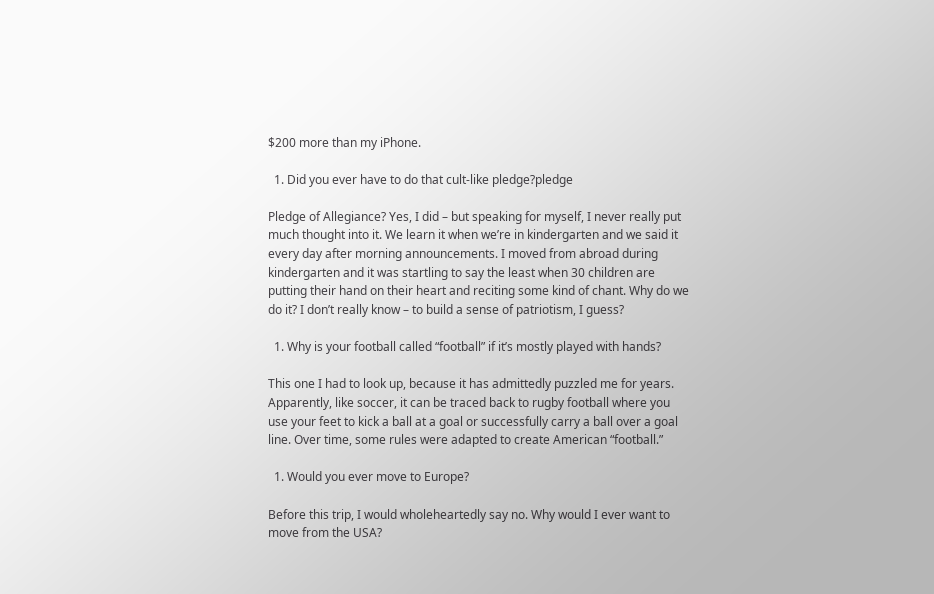$200 more than my iPhone.

  1. Did you ever have to do that cult-like pledge?pledge

Pledge of Allegiance? Yes, I did – but speaking for myself, I never really put much thought into it. We learn it when we’re in kindergarten and we said it every day after morning announcements. I moved from abroad during kindergarten and it was startling to say the least when 30 children are putting their hand on their heart and reciting some kind of chant. Why do we do it? I don’t really know – to build a sense of patriotism, I guess?

  1. Why is your football called “football” if it’s mostly played with hands?

This one I had to look up, because it has admittedly puzzled me for years. Apparently, like soccer, it can be traced back to rugby football where you use your feet to kick a ball at a goal or successfully carry a ball over a goal line. Over time, some rules were adapted to create American “football.”

  1. Would you ever move to Europe?

Before this trip, I would wholeheartedly say no. Why would I ever want to move from the USA?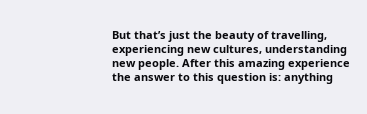But that’s just the beauty of travelling, experiencing new cultures, understanding new people. After this amazing experience the answer to this question is: anything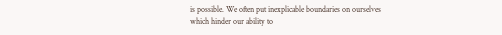is possible. We often put inexplicable boundaries on ourselves which hinder our ability to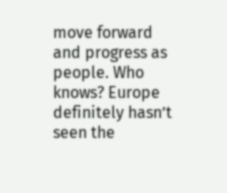move forward and progress as people. Who knows? Europe definitely hasn’t seen the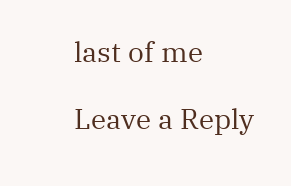last of me

Leave a Reply